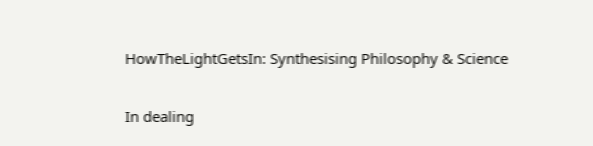HowTheLightGetsIn: Synthesising Philosophy & Science

In dealing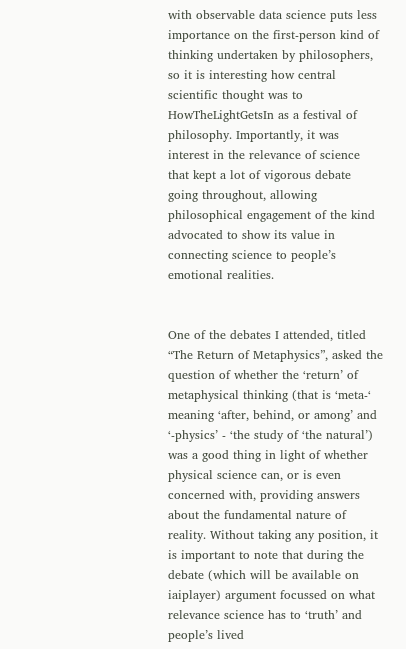with observable data science puts less importance on the first-person kind of thinking undertaken by philosophers, so it is interesting how central scientific thought was to HowTheLightGetsIn as a festival of philosophy. Importantly, it was interest in the relevance of science that kept a lot of vigorous debate going throughout, allowing philosophical engagement of the kind advocated to show its value in connecting science to people’s emotional realities.


One of the debates I attended, titled “The Return of Metaphysics”, asked the question of whether the ‘return’ of metaphysical thinking (that is ‘meta-‘ meaning ‘after, behind, or among’ and ‘-physics’ - ‘the study of ‘the natural’) was a good thing in light of whether physical science can, or is even concerned with, providing answers about the fundamental nature of reality. Without taking any position, it is important to note that during the debate (which will be available on iaiplayer) argument focussed on what relevance science has to ‘truth’ and people’s lived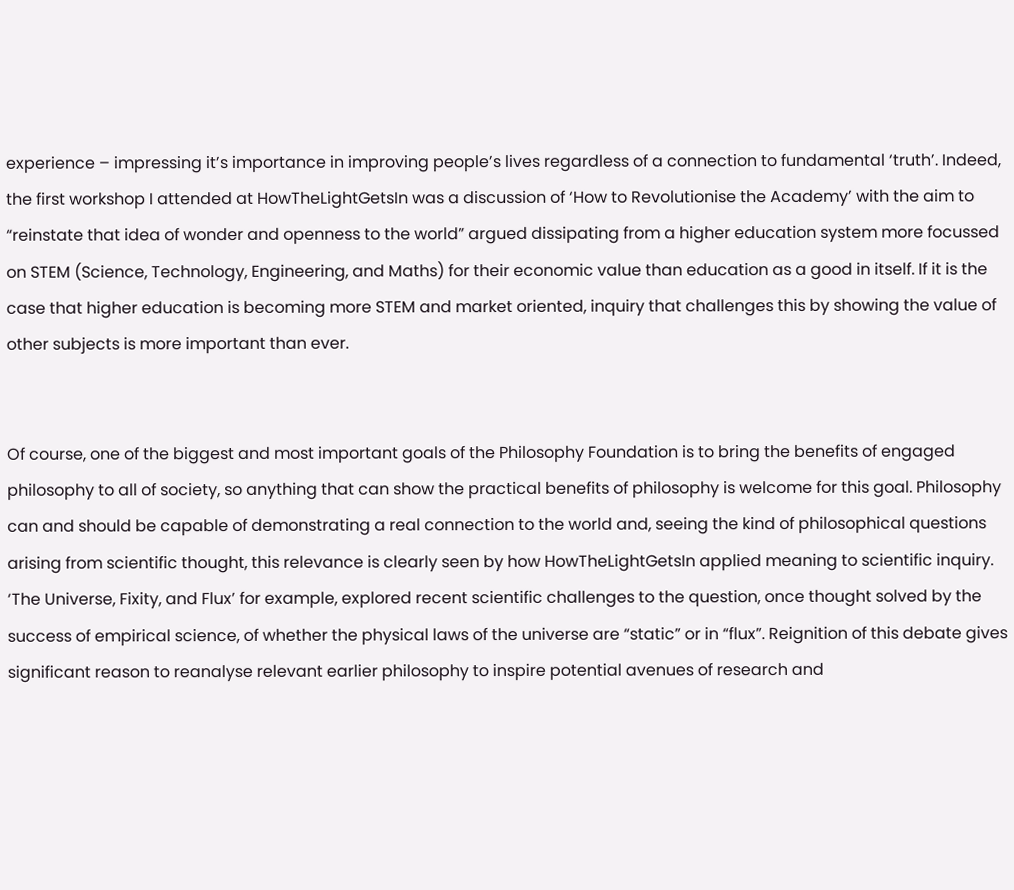experience – impressing it’s importance in improving people’s lives regardless of a connection to fundamental ‘truth’. Indeed, the first workshop I attended at HowTheLightGetsIn was a discussion of ‘How to Revolutionise the Academy’ with the aim to “reinstate that idea of wonder and openness to the world” argued dissipating from a higher education system more focussed on STEM (Science, Technology, Engineering, and Maths) for their economic value than education as a good in itself. If it is the case that higher education is becoming more STEM and market oriented, inquiry that challenges this by showing the value of other subjects is more important than ever.


Of course, one of the biggest and most important goals of the Philosophy Foundation is to bring the benefits of engaged philosophy to all of society, so anything that can show the practical benefits of philosophy is welcome for this goal. Philosophy can and should be capable of demonstrating a real connection to the world and, seeing the kind of philosophical questions arising from scientific thought, this relevance is clearly seen by how HowTheLightGetsIn applied meaning to scientific inquiry. ‘The Universe, Fixity, and Flux’ for example, explored recent scientific challenges to the question, once thought solved by the success of empirical science, of whether the physical laws of the universe are “static” or in “flux”. Reignition of this debate gives significant reason to reanalyse relevant earlier philosophy to inspire potential avenues of research and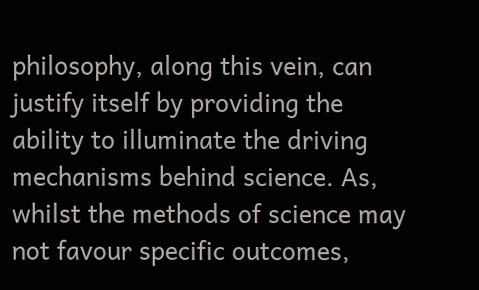philosophy, along this vein, can justify itself by providing the ability to illuminate the driving mechanisms behind science. As, whilst the methods of science may not favour specific outcomes,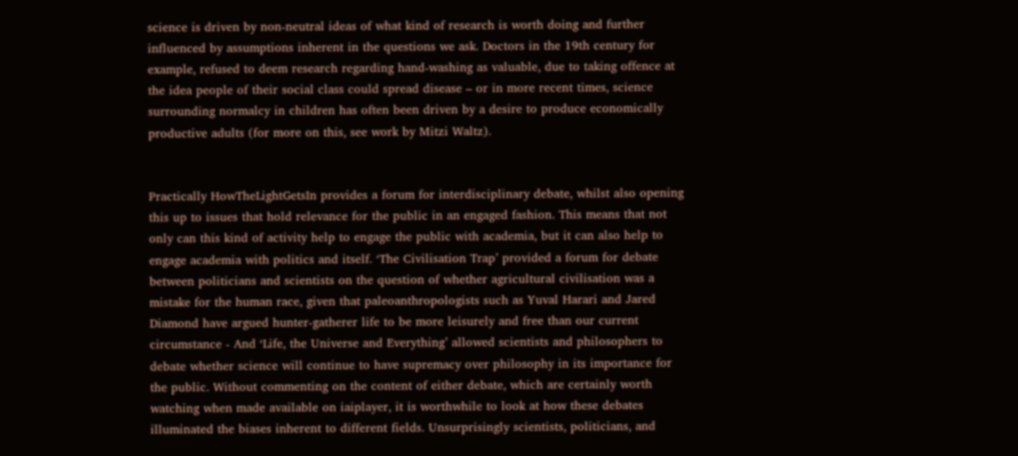science is driven by non-neutral ideas of what kind of research is worth doing and further influenced by assumptions inherent in the questions we ask. Doctors in the 19th century for example, refused to deem research regarding hand-washing as valuable, due to taking offence at the idea people of their social class could spread disease – or in more recent times, science surrounding normalcy in children has often been driven by a desire to produce economically productive adults (for more on this, see work by Mitzi Waltz).


Practically HowTheLightGetsIn provides a forum for interdisciplinary debate, whilst also opening this up to issues that hold relevance for the public in an engaged fashion. This means that not only can this kind of activity help to engage the public with academia, but it can also help to engage academia with politics and itself. ‘The Civilisation Trap’ provided a forum for debate between politicians and scientists on the question of whether agricultural civilisation was a mistake for the human race, given that paleoanthropologists such as Yuval Harari and Jared Diamond have argued hunter-gatherer life to be more leisurely and free than our current circumstance - And ‘Life, the Universe and Everything’ allowed scientists and philosophers to debate whether science will continue to have supremacy over philosophy in its importance for the public. Without commenting on the content of either debate, which are certainly worth watching when made available on iaiplayer, it is worthwhile to look at how these debates illuminated the biases inherent to different fields. Unsurprisingly scientists, politicians, and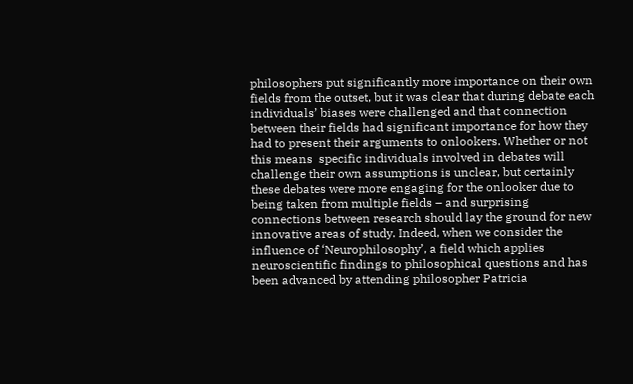philosophers put significantly more importance on their own fields from the outset, but it was clear that during debate each individuals’ biases were challenged and that connection between their fields had significant importance for how they had to present their arguments to onlookers. Whether or not this means  specific individuals involved in debates will challenge their own assumptions is unclear, but certainly these debates were more engaging for the onlooker due to being taken from multiple fields – and surprising connections between research should lay the ground for new innovative areas of study. Indeed, when we consider the influence of ‘Neurophilosophy’, a field which applies neuroscientific findings to philosophical questions and has been advanced by attending philosopher Patricia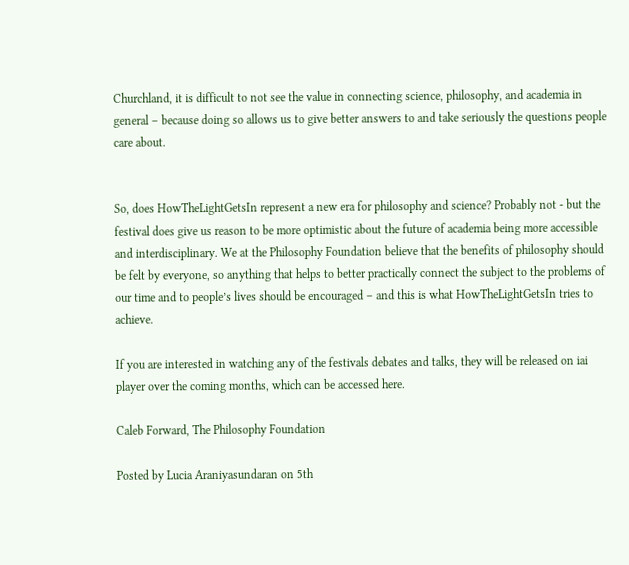Churchland, it is difficult to not see the value in connecting science, philosophy, and academia in general – because doing so allows us to give better answers to and take seriously the questions people care about.


So, does HowTheLightGetsIn represent a new era for philosophy and science? Probably not - but the festival does give us reason to be more optimistic about the future of academia being more accessible and interdisciplinary. We at the Philosophy Foundation believe that the benefits of philosophy should be felt by everyone, so anything that helps to better practically connect the subject to the problems of our time and to people’s lives should be encouraged – and this is what HowTheLightGetsIn tries to achieve.

If you are interested in watching any of the festivals debates and talks, they will be released on iai player over the coming months, which can be accessed here.

Caleb Forward, The Philosophy Foundation

Posted by Lucia Araniyasundaran on 5th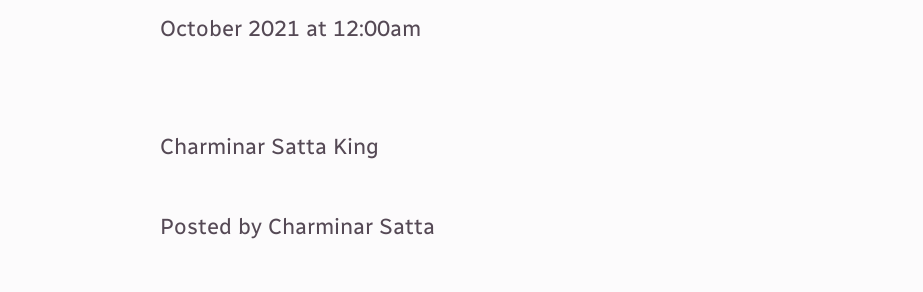October 2021 at 12:00am


Charminar Satta King

Posted by Charminar Satta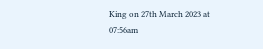King on 27th March 2023 at 07:56am